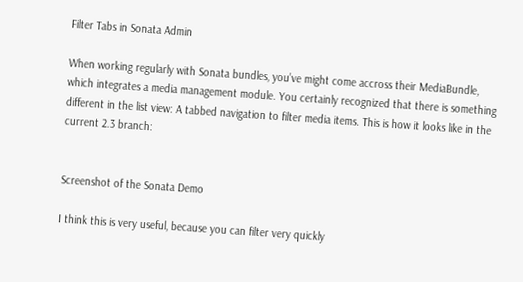Filter Tabs in Sonata Admin

When working regularly with Sonata bundles, you’ve might come accross their MediaBundle, which integrates a media management module. You certainly recognized that there is something different in the list view: A tabbed navigation to filter media items. This is how it looks like in the current 2.3 branch:


Screenshot of the Sonata Demo

I think this is very useful, because you can filter very quickly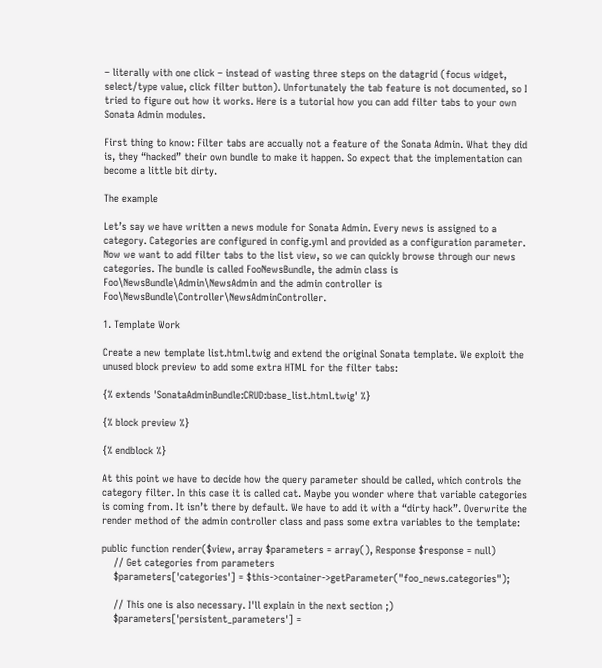– literally with one click – instead of wasting three steps on the datagrid (focus widget, select/type value, click filter button). Unfortunately the tab feature is not documented, so I tried to figure out how it works. Here is a tutorial how you can add filter tabs to your own Sonata Admin modules.

First thing to know: Filter tabs are accually not a feature of the Sonata Admin. What they did is, they “hacked” their own bundle to make it happen. So expect that the implementation can become a little bit dirty.

The example

Let’s say we have written a news module for Sonata Admin. Every news is assigned to a category. Categories are configured in config.yml and provided as a configuration parameter. Now we want to add filter tabs to the list view, so we can quickly browse through our news categories. The bundle is called FooNewsBundle, the admin class is Foo\NewsBundle\Admin\NewsAdmin and the admin controller is Foo\NewsBundle\Controller\NewsAdminController.

1. Template Work

Create a new template list.html.twig and extend the original Sonata template. We exploit the unused block preview to add some extra HTML for the filter tabs:

{% extends 'SonataAdminBundle:CRUD:base_list.html.twig' %}

{% block preview %}

{% endblock %}

At this point we have to decide how the query parameter should be called, which controls the category filter. In this case it is called cat. Maybe you wonder where that variable categories is coming from. It isn’t there by default. We have to add it with a “dirty hack”. Overwrite the render method of the admin controller class and pass some extra variables to the template:

public function render($view, array $parameters = array(), Response $response = null)
    // Get categories from parameters
    $parameters['categories'] = $this->container->getParameter("foo_news.categories");

    // This one is also necessary. I'll explain in the next section ;)
    $parameters['persistent_parameters'] =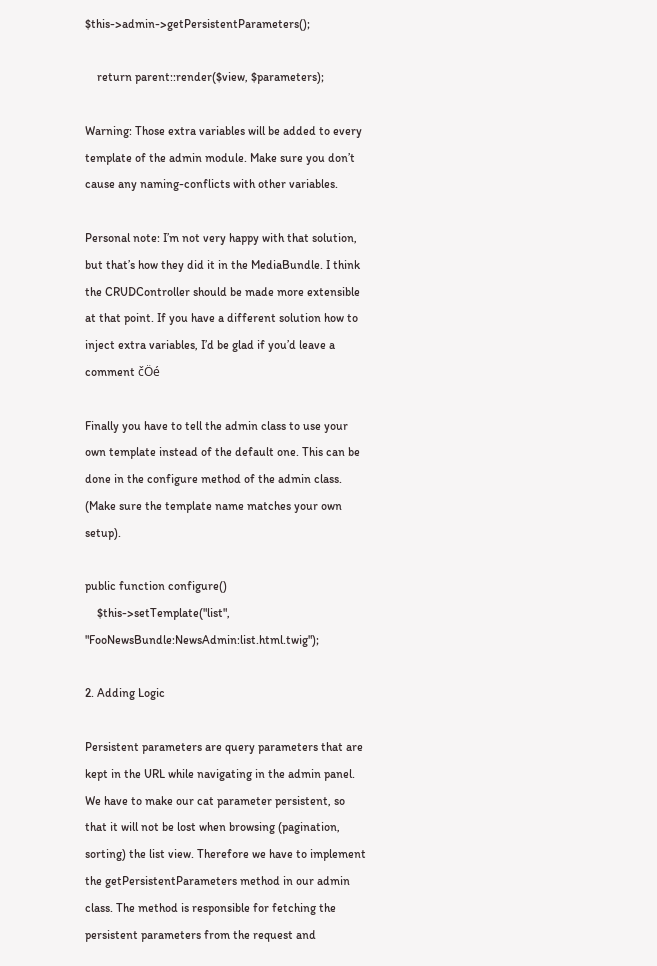$this->admin->getPersistentParameters();

    return parent::render($view, $parameters);

Warning: Those extra variables will be added to every template of the admin module. Make sure you don’t cause any naming-conflicts with other variables.

Personal note: I’m not very happy with that solution, but that’s how they did it in the MediaBundle. I think the CRUDController should be made more extensible at that point. If you have a different solution how to inject extra variables, I’d be glad if you’d leave a comment čÖé

Finally you have to tell the admin class to use your own template instead of the default one. This can be done in the configure method of the admin class. (Make sure the template name matches your own setup).

public function configure()
    $this->setTemplate("list", "FooNewsBundle:NewsAdmin:list.html.twig");

2. Adding Logic

Persistent parameters are query parameters that are kept in the URL while navigating in the admin panel. We have to make our cat parameter persistent, so that it will not be lost when browsing (pagination, sorting) the list view. Therefore we have to implement the getPersistentParameters method in our admin class. The method is responsible for fetching the persistent parameters from the request and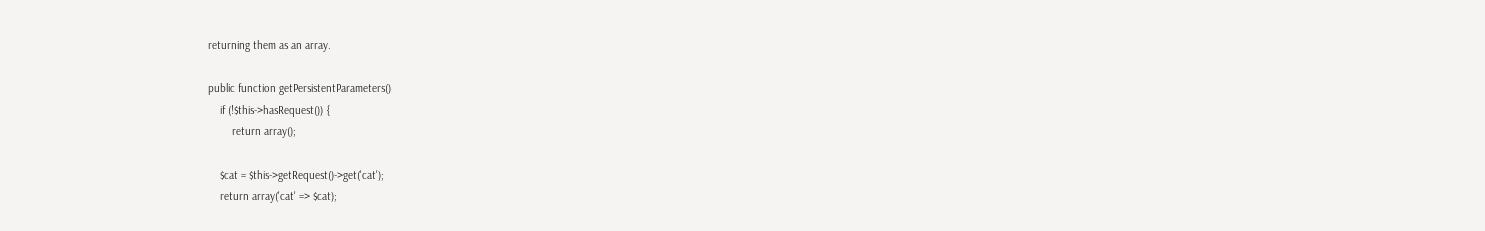returning them as an array.

public function getPersistentParameters()
    if (!$this->hasRequest()) {
        return array();

    $cat = $this->getRequest()->get('cat');
    return array('cat' => $cat);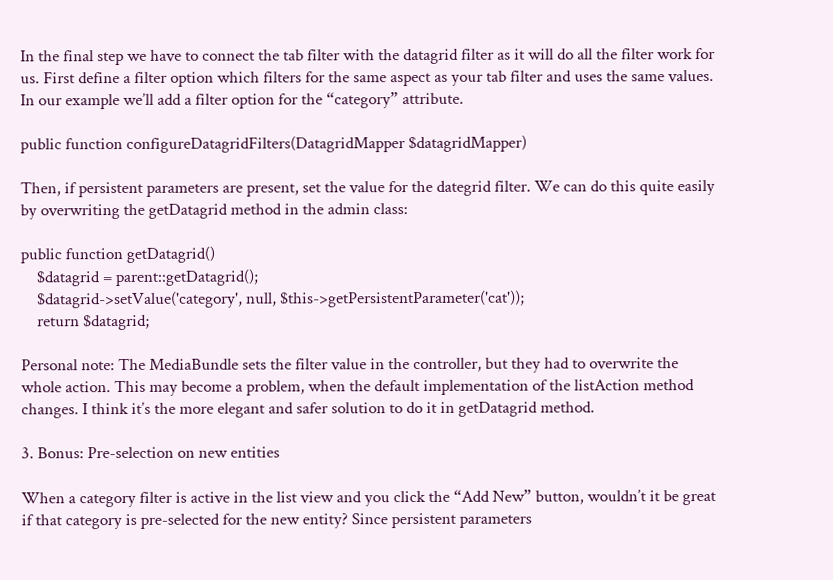In the final step we have to connect the tab filter with the datagrid filter as it will do all the filter work for us. First define a filter option which filters for the same aspect as your tab filter and uses the same values. In our example we’ll add a filter option for the “category” attribute.

public function configureDatagridFilters(DatagridMapper $datagridMapper)

Then, if persistent parameters are present, set the value for the dategrid filter. We can do this quite easily by overwriting the getDatagrid method in the admin class:

public function getDatagrid()
    $datagrid = parent::getDatagrid();
    $datagrid->setValue('category', null, $this->getPersistentParameter('cat'));
    return $datagrid;

Personal note: The MediaBundle sets the filter value in the controller, but they had to overwrite the whole action. This may become a problem, when the default implementation of the listAction method changes. I think it’s the more elegant and safer solution to do it in getDatagrid method.

3. Bonus: Pre-selection on new entities

When a category filter is active in the list view and you click the “Add New” button, wouldn’t it be great if that category is pre-selected for the new entity? Since persistent parameters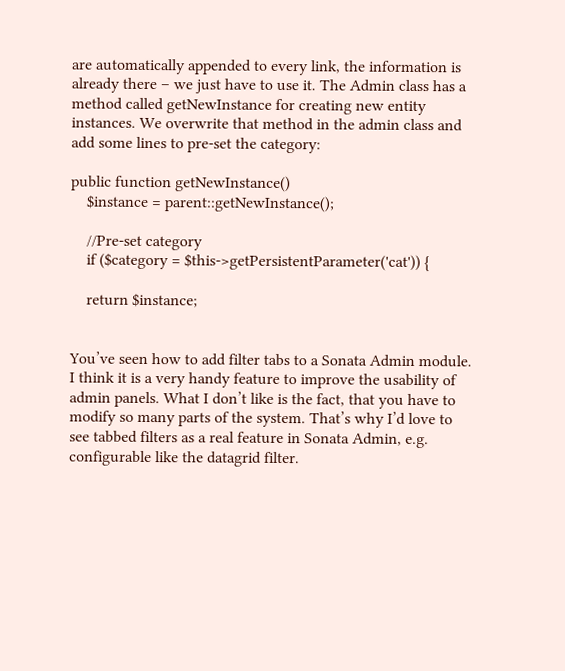are automatically appended to every link, the information is already there – we just have to use it. The Admin class has a method called getNewInstance for creating new entity instances. We overwrite that method in the admin class and add some lines to pre-set the category:

public function getNewInstance()
    $instance = parent::getNewInstance();

    //Pre-set category
    if ($category = $this->getPersistentParameter('cat')) {

    return $instance;


You’ve seen how to add filter tabs to a Sonata Admin module. I think it is a very handy feature to improve the usability of admin panels. What I don’t like is the fact, that you have to modify so many parts of the system. That’s why I’d love to see tabbed filters as a real feature in Sonata Admin, e.g. configurable like the datagrid filter.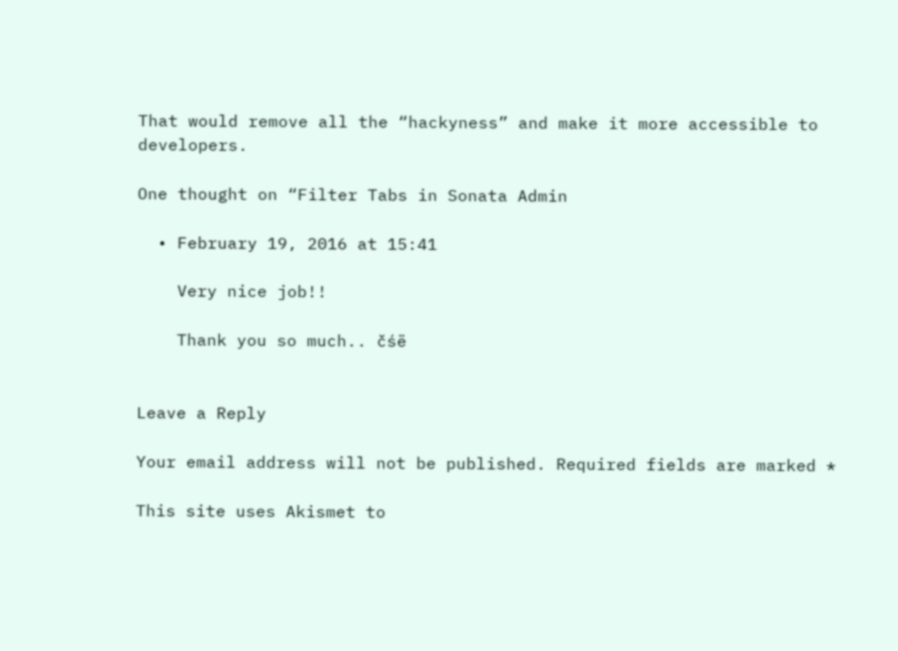That would remove all the “hackyness” and make it more accessible to developers.

One thought on “Filter Tabs in Sonata Admin

  • February 19, 2016 at 15:41

    Very nice job!!

    Thank you so much.. čśë


Leave a Reply

Your email address will not be published. Required fields are marked *

This site uses Akismet to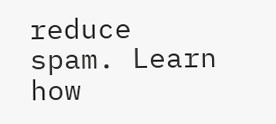reduce spam. Learn how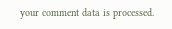your comment data is processed.